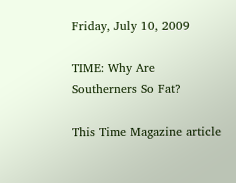Friday, July 10, 2009

TIME: Why Are Southerners So Fat?

This Time Magazine article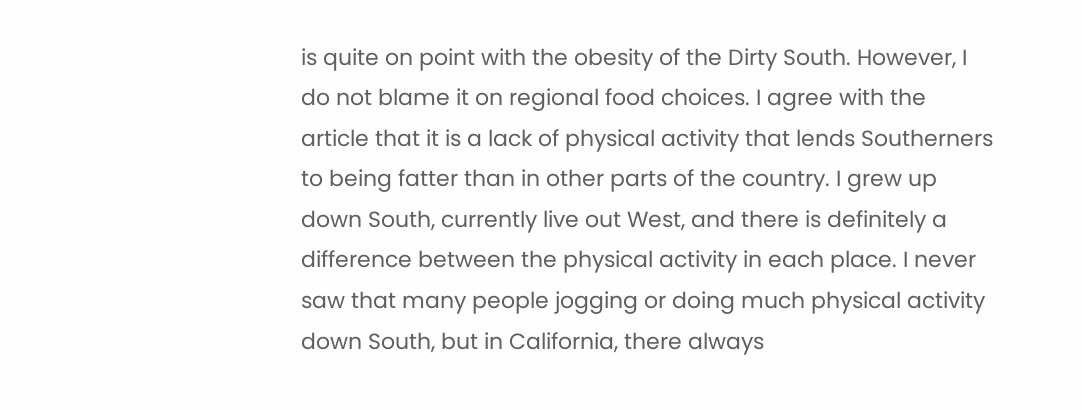is quite on point with the obesity of the Dirty South. However, I do not blame it on regional food choices. I agree with the article that it is a lack of physical activity that lends Southerners to being fatter than in other parts of the country. I grew up down South, currently live out West, and there is definitely a difference between the physical activity in each place. I never saw that many people jogging or doing much physical activity down South, but in California, there always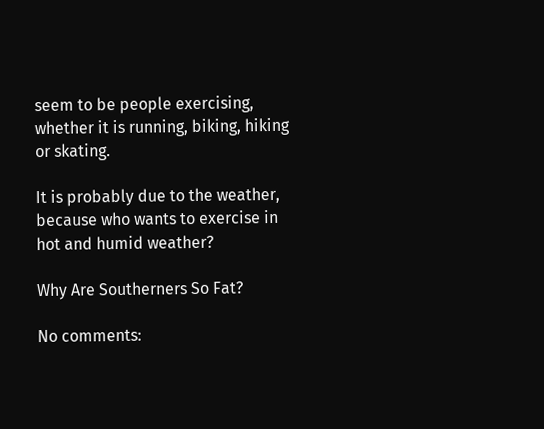seem to be people exercising, whether it is running, biking, hiking or skating.

It is probably due to the weather, because who wants to exercise in hot and humid weather?

Why Are Southerners So Fat?

No comments: